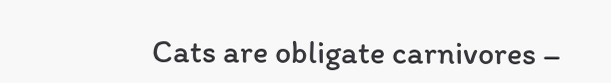Cats are obligate carnivores –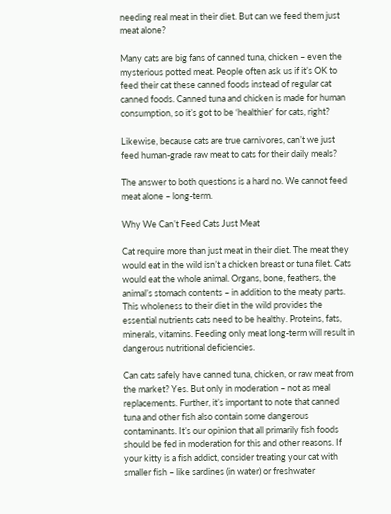needing real meat in their diet. But can we feed them just meat alone?

Many cats are big fans of canned tuna, chicken – even the mysterious potted meat. People often ask us if it’s OK to feed their cat these canned foods instead of regular cat canned foods. Canned tuna and chicken is made for human consumption, so it’s got to be ‘healthier’ for cats, right?

Likewise, because cats are true carnivores, can’t we just feed human-grade raw meat to cats for their daily meals?

The answer to both questions is a hard no. We cannot feed meat alone – long-term.

Why We Can’t Feed Cats Just Meat

Cat require more than just meat in their diet. The meat they would eat in the wild isn’t a chicken breast or tuna filet. Cats would eat the whole animal. Organs, bone, feathers, the animal’s stomach contents – in addition to the meaty parts. This wholeness to their diet in the wild provides the essential nutrients cats need to be healthy. Proteins, fats, minerals, vitamins. Feeding only meat long-term will result in dangerous nutritional deficiencies.

Can cats safely have canned tuna, chicken, or raw meat from the market? Yes. But only in moderation – not as meal replacements. Further, it’s important to note that canned tuna and other fish also contain some dangerous contaminants. It’s our opinion that all primarily fish foods should be fed in moderation for this and other reasons. If your kitty is a fish addict, consider treating your cat with smaller fish – like sardines (in water) or freshwater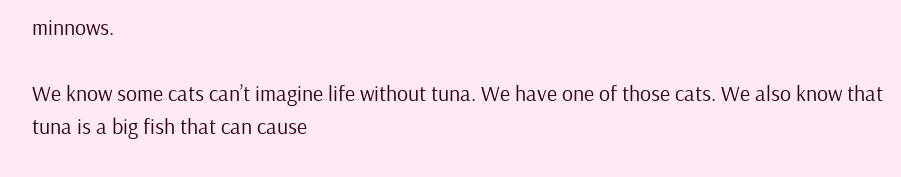minnows.

We know some cats can’t imagine life without tuna. We have one of those cats. We also know that tuna is a big fish that can cause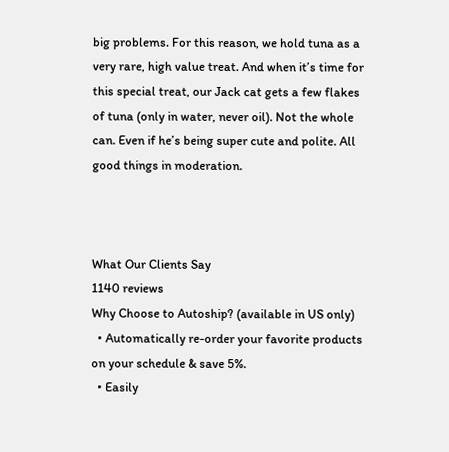big problems. For this reason, we hold tuna as a very rare, high value treat. And when it’s time for this special treat, our Jack cat gets a few flakes of tuna (only in water, never oil). Not the whole can. Even if he’s being super cute and polite. All good things in moderation.



What Our Clients Say
1140 reviews
Why Choose to Autoship? (available in US only)
  • Automatically re-order your favorite products on your schedule & save 5%.
  • Easily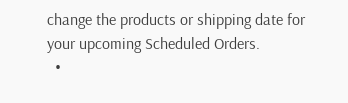change the products or shipping date for your upcoming Scheduled Orders.
  •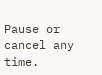Pause or cancel any time.